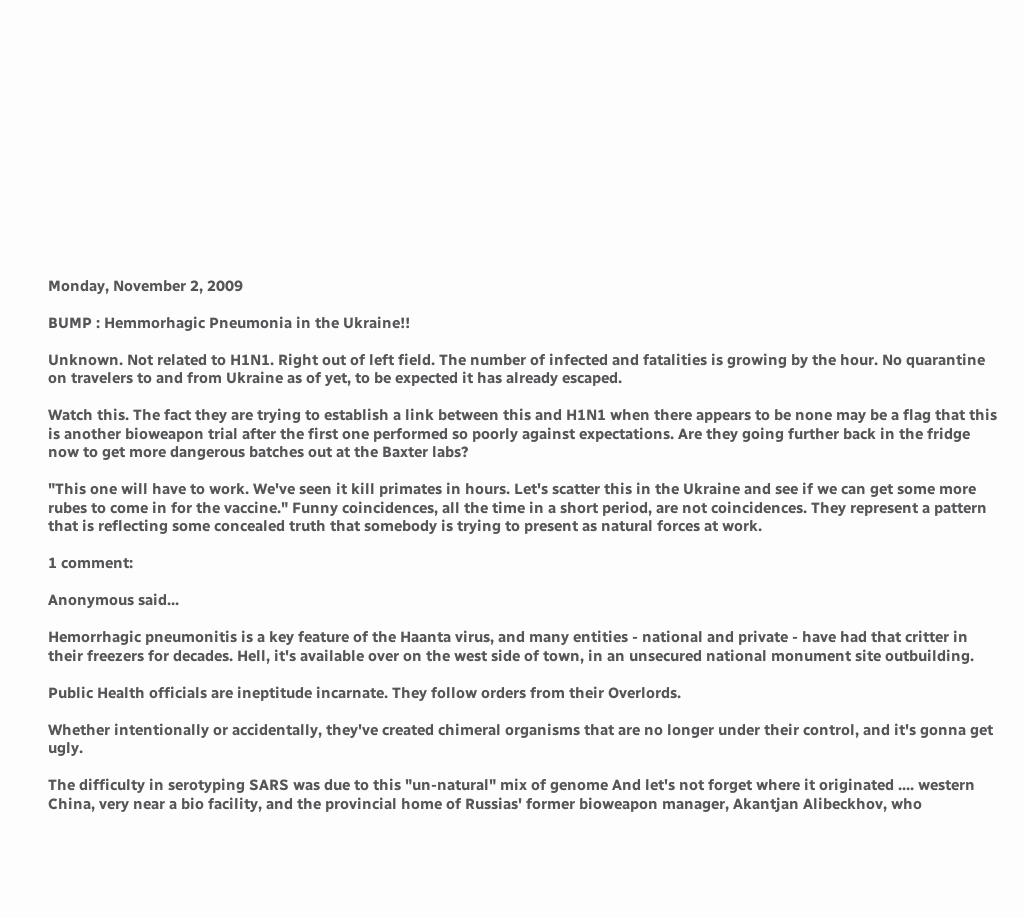Monday, November 2, 2009

BUMP : Hemmorhagic Pneumonia in the Ukraine!!

Unknown. Not related to H1N1. Right out of left field. The number of infected and fatalities is growing by the hour. No quarantine on travelers to and from Ukraine as of yet, to be expected it has already escaped.

Watch this. The fact they are trying to establish a link between this and H1N1 when there appears to be none may be a flag that this is another bioweapon trial after the first one performed so poorly against expectations. Are they going further back in the fridge now to get more dangerous batches out at the Baxter labs?

"This one will have to work. We've seen it kill primates in hours. Let's scatter this in the Ukraine and see if we can get some more rubes to come in for the vaccine." Funny coincidences, all the time in a short period, are not coincidences. They represent a pattern that is reflecting some concealed truth that somebody is trying to present as natural forces at work.

1 comment:

Anonymous said...

Hemorrhagic pneumonitis is a key feature of the Haanta virus, and many entities - national and private - have had that critter in their freezers for decades. Hell, it's available over on the west side of town, in an unsecured national monument site outbuilding.

Public Health officials are ineptitude incarnate. They follow orders from their Overlords.

Whether intentionally or accidentally, they've created chimeral organisms that are no longer under their control, and it's gonna get ugly.

The difficulty in serotyping SARS was due to this "un-natural" mix of genome And let's not forget where it originated .... western China, very near a bio facility, and the provincial home of Russias' former bioweapon manager, Akantjan Alibeckhov, who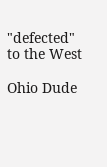"defected" to the West

Ohio Dude